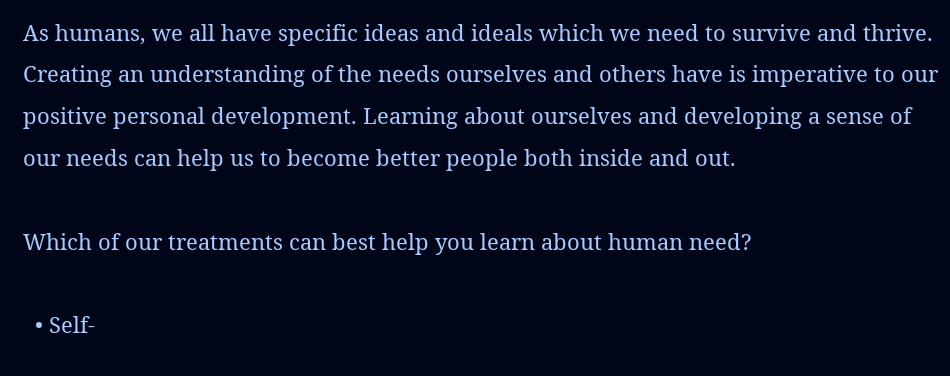As humans, we all have specific ideas and ideals which we need to survive and thrive. Creating an understanding of the needs ourselves and others have is imperative to our positive personal development. Learning about ourselves and developing a sense of our needs can help us to become better people both inside and out.

Which of our treatments can best help you learn about human need?

  • Self-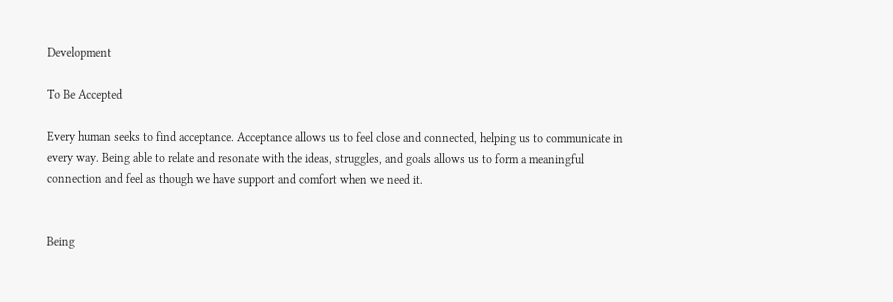Development

To Be Accepted

Every human seeks to find acceptance. Acceptance allows us to feel close and connected, helping us to communicate in every way. Being able to relate and resonate with the ideas, struggles, and goals allows us to form a meaningful connection and feel as though we have support and comfort when we need it.


Being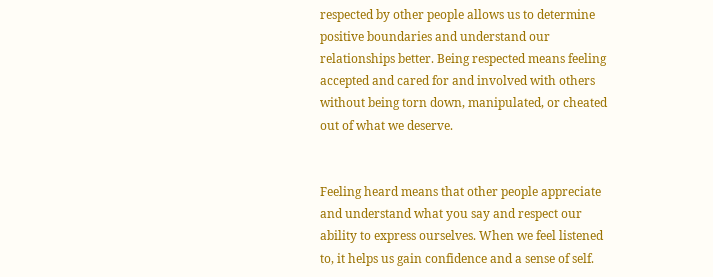respected by other people allows us to determine positive boundaries and understand our relationships better. Being respected means feeling accepted and cared for and involved with others without being torn down, manipulated, or cheated out of what we deserve.


Feeling heard means that other people appreciate and understand what you say and respect our ability to express ourselves. When we feel listened to, it helps us gain confidence and a sense of self.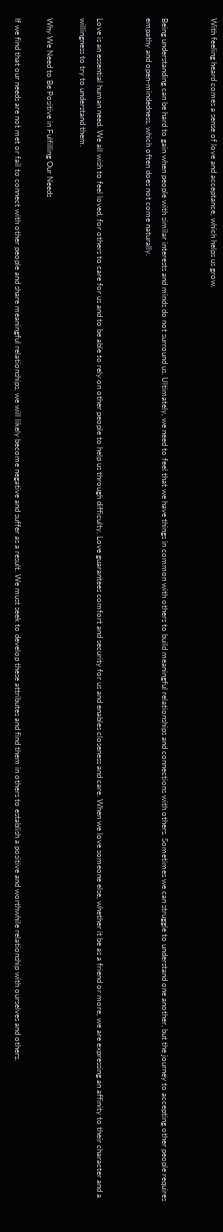With feeling heard comes a sense of love and acceptance, which helps us grow.


Being understanding can be hard to gain when people with similar interests and minds do not surround us. Ultimately, we need to feel that we have things in common with others to build meaningful relationships and connections with others. Sometimes we can struggle to understand one another, but the journey to accepting other people requires empathy and open-mindedness, which often does not come naturally.


Love is an essential human need. We all wish to feel loved, for others to care for us and to be able to rely on other people to help us through difficulty. Love guarantees comfort and security for us and enables closeness and care. When we love someone else, whether it be as a friend or more, we are expressing an affinity to their character and a willingness to try to understand them.

Why We Need to Be Positive in Fulfilling Our Needs

If we find that our needs are not met or fail to connect with other people and share meaningful relationships, we will likely become negative and suffer as a result. We must seek to develop these attributes and find them in others to establish a positive and worthwhile relationship with ourselves and others.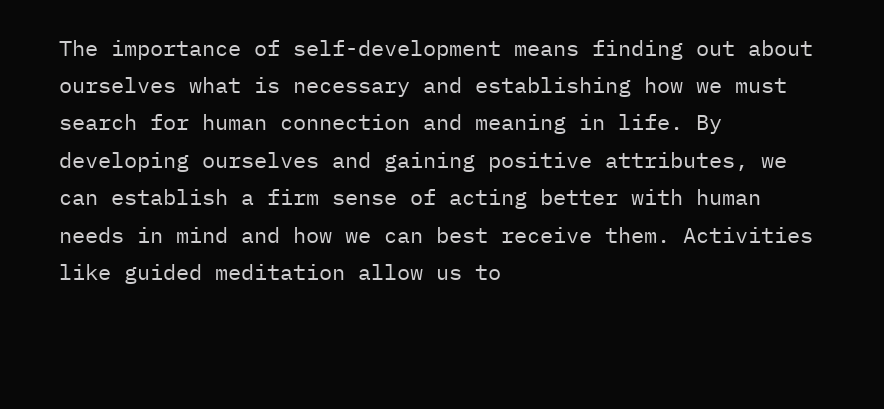The importance of self-development means finding out about ourselves what is necessary and establishing how we must search for human connection and meaning in life. By developing ourselves and gaining positive attributes, we can establish a firm sense of acting better with human needs in mind and how we can best receive them. Activities like guided meditation allow us to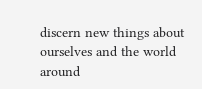discern new things about ourselves and the world around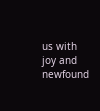us with joy and newfound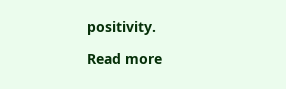positivity.

Read more